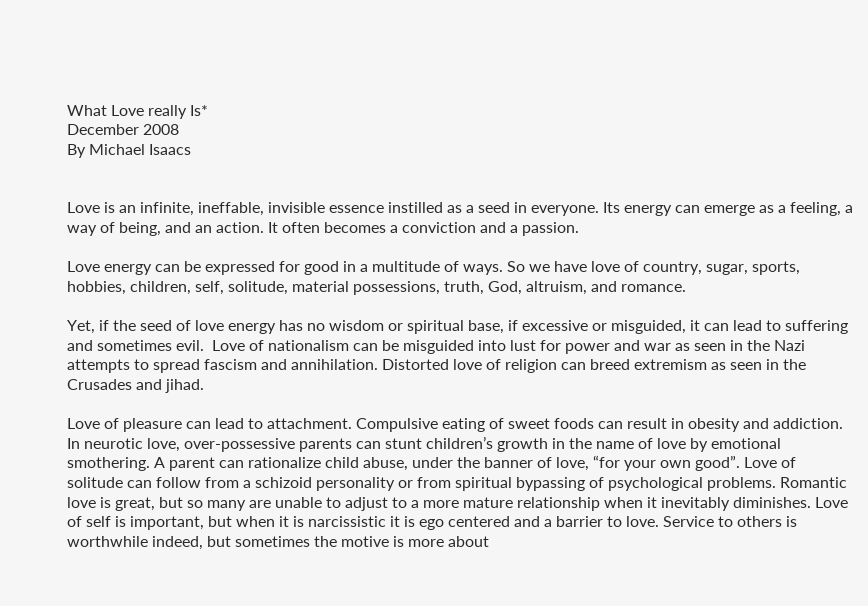What Love really Is*
December 2008
By Michael Isaacs


Love is an infinite, ineffable, invisible essence instilled as a seed in everyone. Its energy can emerge as a feeling, a way of being, and an action. It often becomes a conviction and a passion.

Love energy can be expressed for good in a multitude of ways. So we have love of country, sugar, sports, hobbies, children, self, solitude, material possessions, truth, God, altruism, and romance.

Yet, if the seed of love energy has no wisdom or spiritual base, if excessive or misguided, it can lead to suffering and sometimes evil.  Love of nationalism can be misguided into lust for power and war as seen in the Nazi attempts to spread fascism and annihilation. Distorted love of religion can breed extremism as seen in the Crusades and jihad.

Love of pleasure can lead to attachment. Compulsive eating of sweet foods can result in obesity and addiction. In neurotic love, over-possessive parents can stunt children’s growth in the name of love by emotional smothering. A parent can rationalize child abuse, under the banner of love, “for your own good”. Love of solitude can follow from a schizoid personality or from spiritual bypassing of psychological problems. Romantic love is great, but so many are unable to adjust to a more mature relationship when it inevitably diminishes. Love of self is important, but when it is narcissistic it is ego centered and a barrier to love. Service to others is worthwhile indeed, but sometimes the motive is more about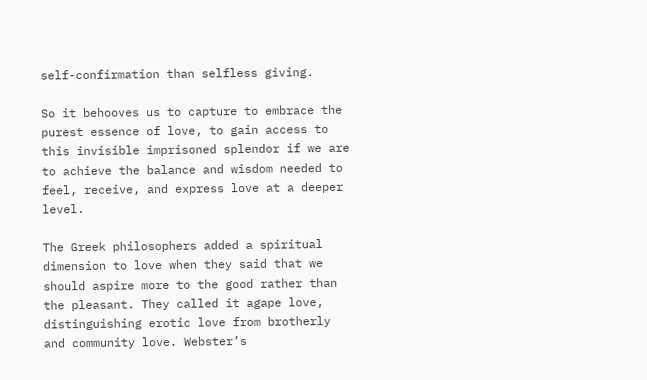self-confirmation than selfless giving.

So it behooves us to capture to embrace the purest essence of love, to gain access to this invisible imprisoned splendor if we are to achieve the balance and wisdom needed to feel, receive, and express love at a deeper level.

The Greek philosophers added a spiritual dimension to love when they said that we should aspire more to the good rather than the pleasant. They called it agape love, distinguishing erotic love from brotherly and community love. Webster’s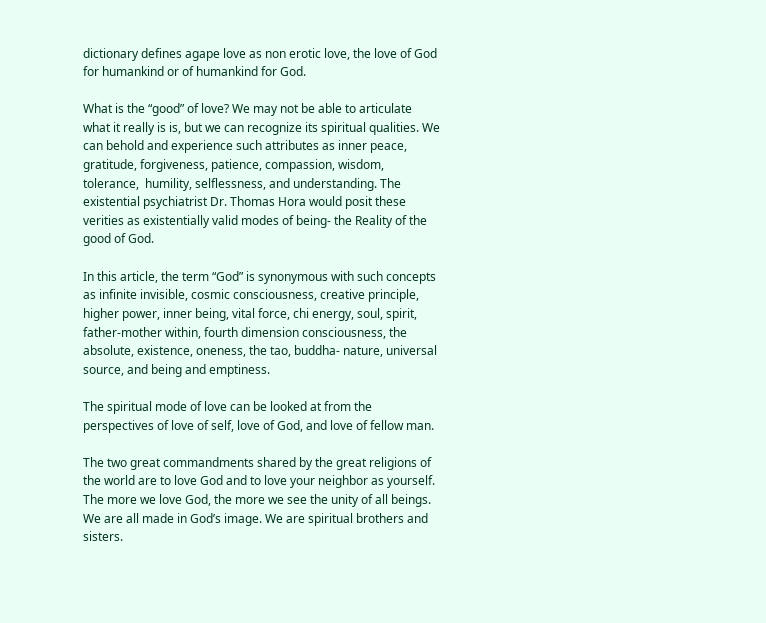dictionary defines agape love as non erotic love, the love of God for humankind or of humankind for God.

What is the “good” of love? We may not be able to articulate what it really is is, but we can recognize its spiritual qualities. We can behold and experience such attributes as inner peace, gratitude, forgiveness, patience, compassion, wisdom, tolerance,  humility, selflessness, and understanding. The existential psychiatrist Dr. Thomas Hora would posit these verities as existentially valid modes of being- the Reality of the good of God.

In this article, the term “God” is synonymous with such concepts as infinite invisible, cosmic consciousness, creative principle, higher power, inner being, vital force, chi energy, soul, spirit, father-mother within, fourth dimension consciousness, the absolute, existence, oneness, the tao, buddha- nature, universal source, and being and emptiness.

The spiritual mode of love can be looked at from the perspectives of love of self, love of God, and love of fellow man.

The two great commandments shared by the great religions of the world are to love God and to love your neighbor as yourself.  The more we love God, the more we see the unity of all beings. We are all made in God’s image. We are spiritual brothers and sisters.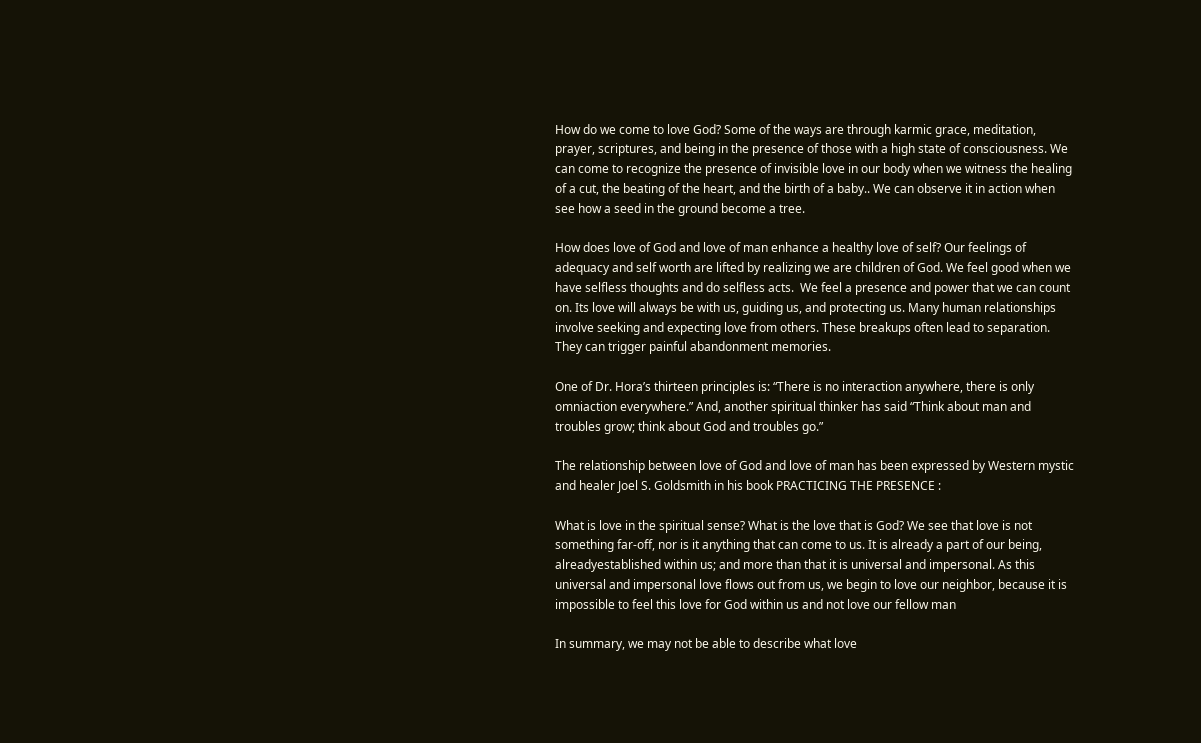How do we come to love God? Some of the ways are through karmic grace, meditation, prayer, scriptures, and being in the presence of those with a high state of consciousness. We can come to recognize the presence of invisible love in our body when we witness the healing of a cut, the beating of the heart, and the birth of a baby.. We can observe it in action when see how a seed in the ground become a tree.

How does love of God and love of man enhance a healthy love of self? Our feelings of adequacy and self worth are lifted by realizing we are children of God. We feel good when we have selfless thoughts and do selfless acts.  We feel a presence and power that we can count on. Its love will always be with us, guiding us, and protecting us. Many human relationships involve seeking and expecting love from others. These breakups often lead to separation. They can trigger painful abandonment memories.

One of Dr. Hora’s thirteen principles is: “There is no interaction anywhere, there is only omniaction everywhere.” And, another spiritual thinker has said “Think about man and troubles grow; think about God and troubles go.”

The relationship between love of God and love of man has been expressed by Western mystic and healer Joel S. Goldsmith in his book PRACTICING THE PRESENCE :

What is love in the spiritual sense? What is the love that is God? We see that love is not something far-off, nor is it anything that can come to us. It is already a part of our being, alreadyestablished within us; and more than that it is universal and impersonal. As this universal and impersonal love flows out from us, we begin to love our neighbor, because it is impossible to feel this love for God within us and not love our fellow man

In summary, we may not be able to describe what love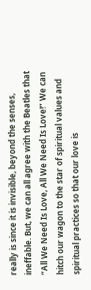really is since it is invisible, beyond the senses, ineffable. But, we can all agree with the Beatles that “All We Need Is Love, All We Need Is Love!” We can hitch our wagon to the star of spiritual values and spiritual practices so that our love is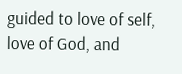guided to love of self, love of God, and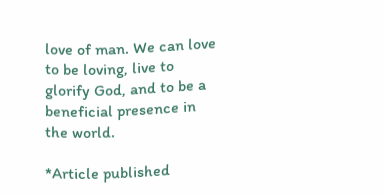love of man. We can love to be loving, live to glorify God, and to be a beneficial presence in the world.

*Article published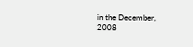in the December, 2008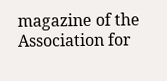magazine of the
Association for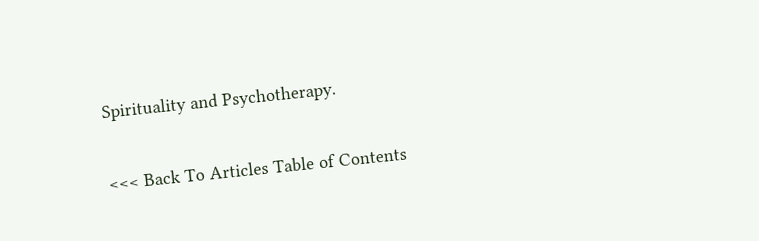Spirituality and Psychotherapy.

<<< Back To Articles Table of Contents